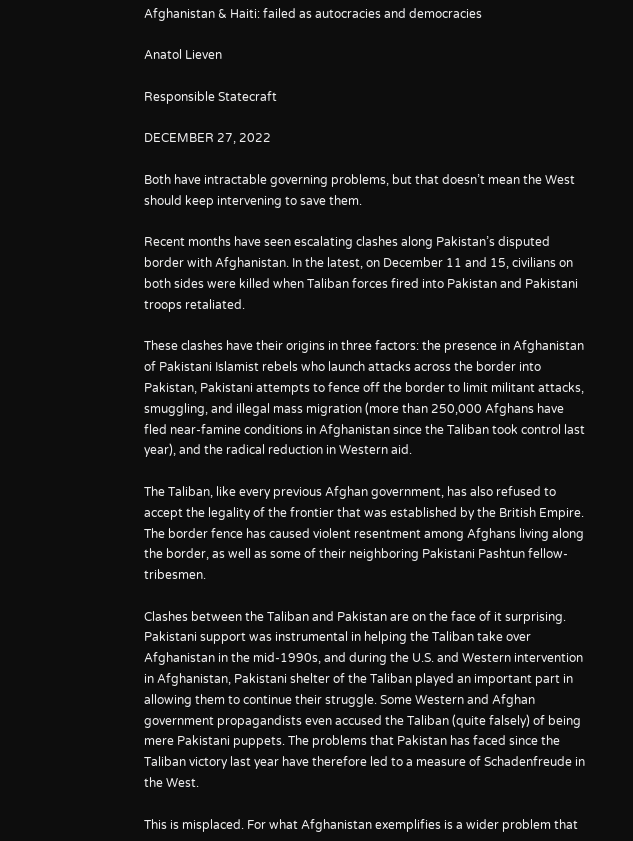Afghanistan & Haiti: failed as autocracies and democracies

Anatol Lieven

Responsible Statecraft

DECEMBER 27, 2022

Both have intractable governing problems, but that doesn’t mean the West should keep intervening to save them.

Recent months have seen escalating clashes along Pakistan’s disputed border with Afghanistan. In the latest, on December 11 and 15, civilians on both sides were killed when Taliban forces fired into Pakistan and Pakistani troops retaliated.

These clashes have their origins in three factors: the presence in Afghanistan of Pakistani Islamist rebels who launch attacks across the border into Pakistan, Pakistani attempts to fence off the border to limit militant attacks, smuggling, and illegal mass migration (more than 250,000 Afghans have fled near-famine conditions in Afghanistan since the Taliban took control last year), and the radical reduction in Western aid.

The Taliban, like every previous Afghan government, has also refused to accept the legality of the frontier that was established by the British Empire. The border fence has caused violent resentment among Afghans living along the border, as well as some of their neighboring Pakistani Pashtun fellow-tribesmen.

Clashes between the Taliban and Pakistan are on the face of it surprising. Pakistani support was instrumental in helping the Taliban take over Afghanistan in the mid-1990s, and during the U.S. and Western intervention in Afghanistan, Pakistani shelter of the Taliban played an important part in allowing them to continue their struggle. Some Western and Afghan government propagandists even accused the Taliban (quite falsely) of being mere Pakistani puppets. The problems that Pakistan has faced since the Taliban victory last year have therefore led to a measure of Schadenfreude in the West.

This is misplaced. For what Afghanistan exemplifies is a wider problem that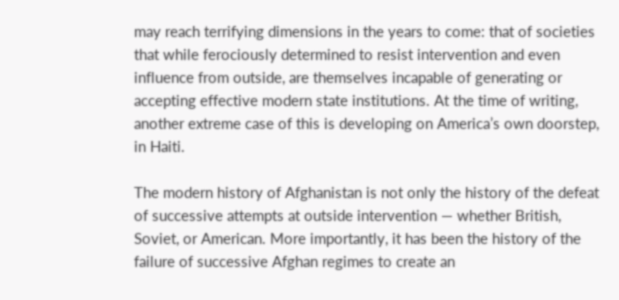may reach terrifying dimensions in the years to come: that of societies that while ferociously determined to resist intervention and even influence from outside, are themselves incapable of generating or accepting effective modern state institutions. At the time of writing, another extreme case of this is developing on America’s own doorstep, in Haiti.

The modern history of Afghanistan is not only the history of the defeat of successive attempts at outside intervention — whether British, Soviet, or American. More importantly, it has been the history of the failure of successive Afghan regimes to create an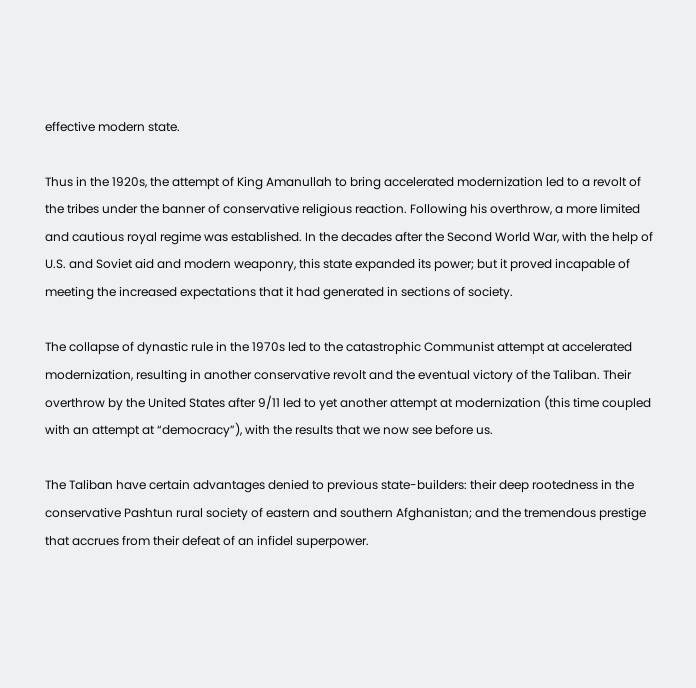effective modern state.

Thus in the 1920s, the attempt of King Amanullah to bring accelerated modernization led to a revolt of the tribes under the banner of conservative religious reaction. Following his overthrow, a more limited and cautious royal regime was established. In the decades after the Second World War, with the help of U.S. and Soviet aid and modern weaponry, this state expanded its power; but it proved incapable of meeting the increased expectations that it had generated in sections of society.

The collapse of dynastic rule in the 1970s led to the catastrophic Communist attempt at accelerated modernization, resulting in another conservative revolt and the eventual victory of the Taliban. Their overthrow by the United States after 9/11 led to yet another attempt at modernization (this time coupled with an attempt at “democracy”), with the results that we now see before us.

The Taliban have certain advantages denied to previous state-builders: their deep rootedness in the conservative Pashtun rural society of eastern and southern Afghanistan; and the tremendous prestige that accrues from their defeat of an infidel superpower.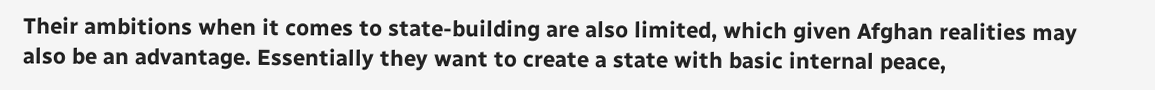Their ambitions when it comes to state-building are also limited, which given Afghan realities may also be an advantage. Essentially they want to create a state with basic internal peace,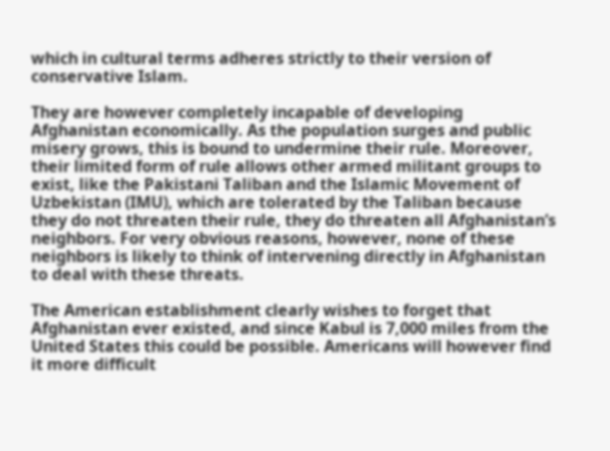which in cultural terms adheres strictly to their version of conservative Islam.

They are however completely incapable of developing Afghanistan economically. As the population surges and public misery grows, this is bound to undermine their rule. Moreover, their limited form of rule allows other armed militant groups to exist, like the Pakistani Taliban and the Islamic Movement of Uzbekistan (IMU), which are tolerated by the Taliban because they do not threaten their rule, they do threaten all Afghanistan’s neighbors. For very obvious reasons, however, none of these neighbors is likely to think of intervening directly in Afghanistan to deal with these threats.

The American establishment clearly wishes to forget that Afghanistan ever existed, and since Kabul is 7,000 miles from the United States this could be possible. Americans will however find it more difficult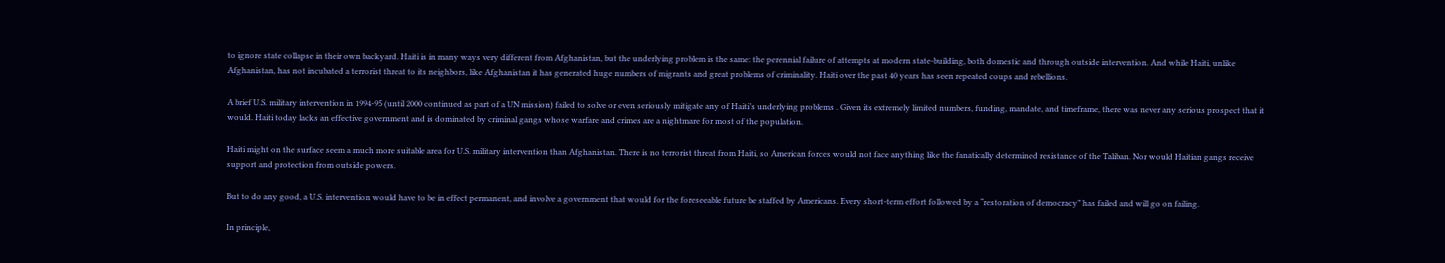to ignore state collapse in their own backyard. Haiti is in many ways very different from Afghanistan, but the underlying problem is the same: the perennial failure of attempts at modern state-building, both domestic and through outside intervention. And while Haiti, unlike Afghanistan, has not incubated a terrorist threat to its neighbors, like Afghanistan it has generated huge numbers of migrants and great problems of criminality. Haiti over the past 40 years has seen repeated coups and rebellions.

A brief U.S. military intervention in 1994-95 (until 2000 continued as part of a UN mission) failed to solve or even seriously mitigate any of Haiti’s underlying problems . Given its extremely limited numbers, funding, mandate, and timeframe, there was never any serious prospect that it would. Haiti today lacks an effective government and is dominated by criminal gangs whose warfare and crimes are a nightmare for most of the population.

Haiti might on the surface seem a much more suitable area for U.S. military intervention than Afghanistan. There is no terrorist threat from Haiti, so American forces would not face anything like the fanatically determined resistance of the Taliban. Nor would Haitian gangs receive support and protection from outside powers.

But to do any good, a U.S. intervention would have to be in effect permanent, and involve a government that would for the foreseeable future be staffed by Americans. Every short-term effort followed by a “restoration of democracy” has failed and will go on failing.

In principle,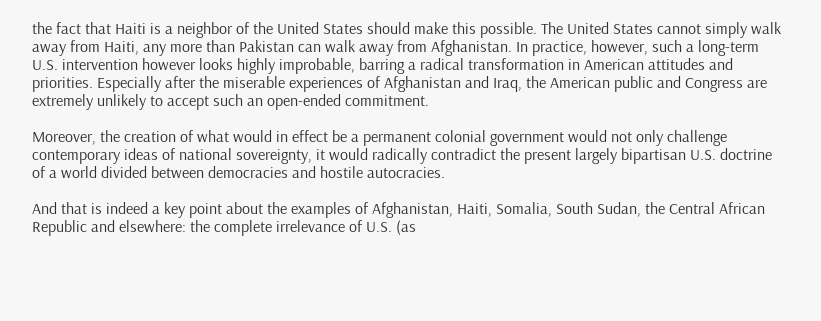the fact that Haiti is a neighbor of the United States should make this possible. The United States cannot simply walk away from Haiti, any more than Pakistan can walk away from Afghanistan. In practice, however, such a long-term U.S. intervention however looks highly improbable, barring a radical transformation in American attitudes and priorities. Especially after the miserable experiences of Afghanistan and Iraq, the American public and Congress are extremely unlikely to accept such an open-ended commitment.

Moreover, the creation of what would in effect be a permanent colonial government would not only challenge contemporary ideas of national sovereignty, it would radically contradict the present largely bipartisan U.S. doctrine of a world divided between democracies and hostile autocracies.

And that is indeed a key point about the examples of Afghanistan, Haiti, Somalia, South Sudan, the Central African Republic and elsewhere: the complete irrelevance of U.S. (as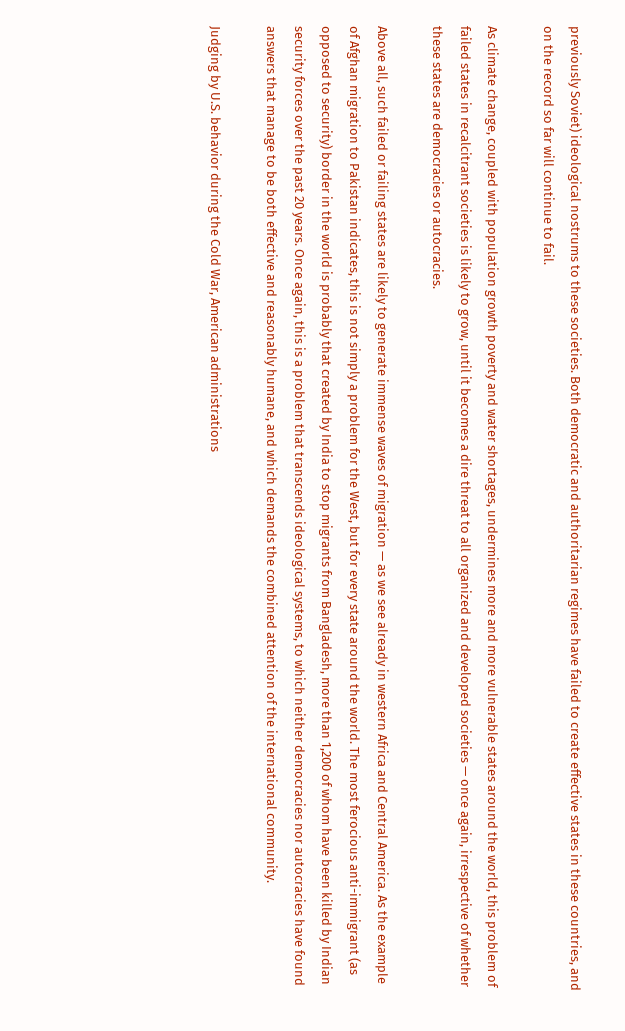previously Soviet) ideological nostrums to these societies. Both democratic and authoritarian regimes have failed to create effective states in these countries, and on the record so far will continue to fail.

As climate change, coupled with population growth poverty and water shortages, undermines more and more vulnerable states around the world, this problem of failed states in recalcitrant societies is likely to grow, until it becomes a dire threat to all organized and developed societies — once again, irrespective of whether these states are democracies or autocracies.

Above all, such failed or failing states are likely to generate immense waves of migration — as we see already in western Africa and Central America. As the example of Afghan migration to Pakistan indicates, this is not simply a problem for the West, but for every state around the world. The most ferocious anti-immigrant (as opposed to security) border in the world is probably that created by India to stop migrants from Bangladesh, more than 1,200 of whom have been killed by Indian security forces over the past 20 years. Once again, this is a problem that transcends ideological systems, to which neither democracies nor autocracies have found answers that manage to be both effective and reasonably humane, and which demands the combined attention of the international community.

Judging by U.S. behavior during the Cold War, American administrations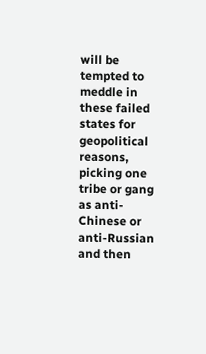will be tempted to meddle in these failed states for geopolitical reasons, picking one tribe or gang as anti-Chinese or anti-Russian and then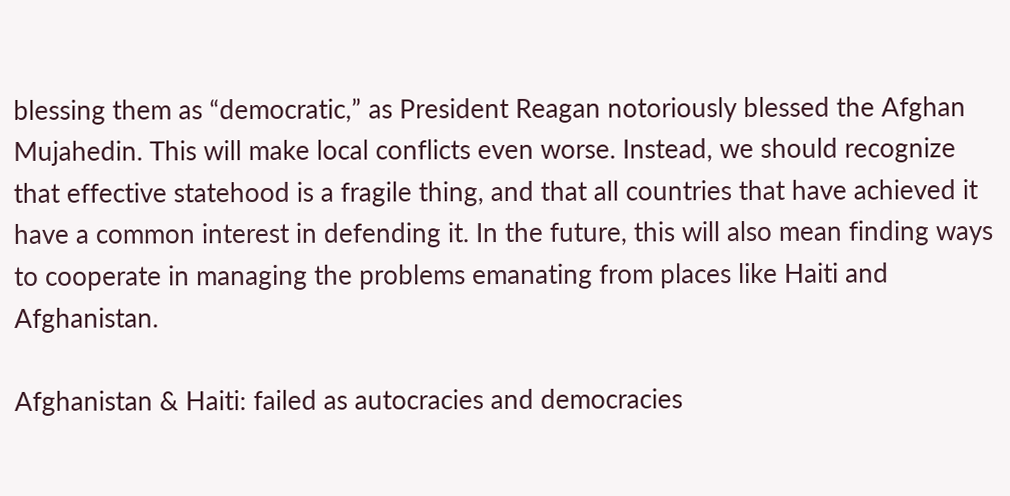blessing them as “democratic,” as President Reagan notoriously blessed the Afghan Mujahedin. This will make local conflicts even worse. Instead, we should recognize that effective statehood is a fragile thing, and that all countries that have achieved it have a common interest in defending it. In the future, this will also mean finding ways to cooperate in managing the problems emanating from places like Haiti and Afghanistan.

Afghanistan & Haiti: failed as autocracies and democracies